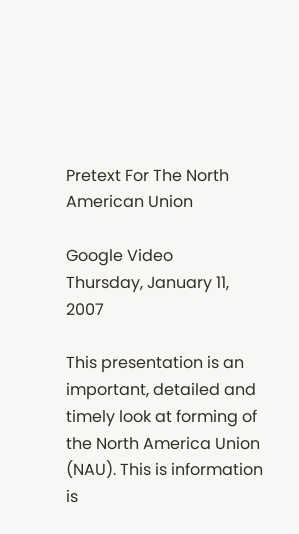Pretext For The North American Union

Google Video
Thursday, January 11, 2007

This presentation is an important, detailed and timely look at forming of the North America Union (NAU). This is information is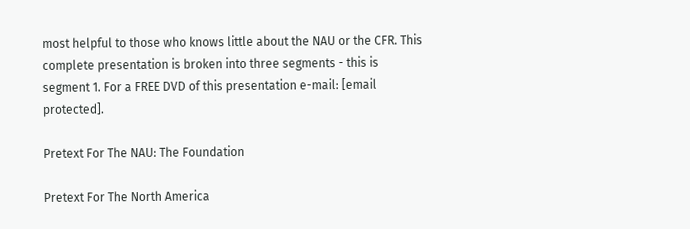most helpful to those who knows little about the NAU or the CFR. This complete presentation is broken into three segments - this is segment 1. For a FREE DVD of this presentation e-mail: [email protected].

Pretext For The NAU: The Foundation

Pretext For The North America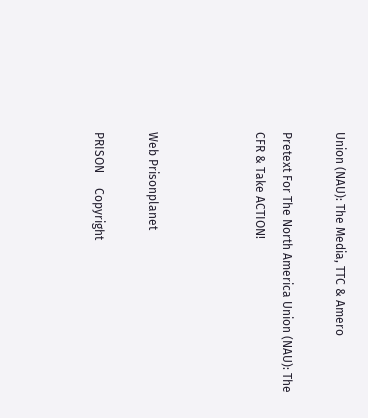Union (NAU): The Media, TTC & Amero

Pretext For The North America Union (NAU): The CFR & Take ACTION!



Web Prisonplanet

PRISON     Copyright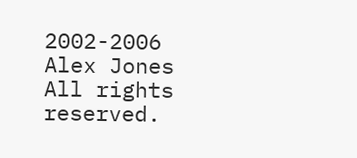2002-2006 Alex Jones     All rights reserved.